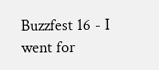Buzzfest 16 - I went for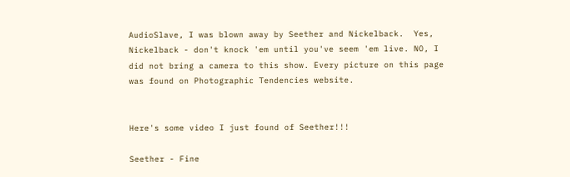AudioSlave, I was blown away by Seether and Nickelback.  Yes, Nickelback - don't knock 'em until you've seem 'em live. NO, I did not bring a camera to this show. Every picture on this page was found on Photographic Tendencies website.


Here's some video I just found of Seether!!!

Seether - Fine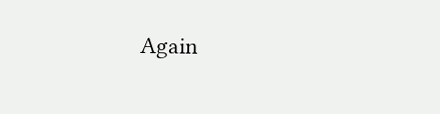Again